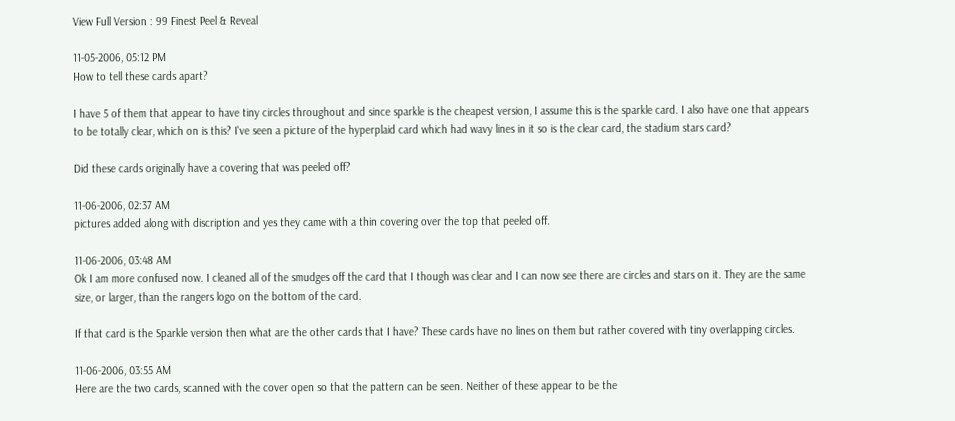View Full Version : 99 Finest Peel & Reveal

11-05-2006, 05:12 PM
How to tell these cards apart?

I have 5 of them that appear to have tiny circles throughout and since sparkle is the cheapest version, I assume this is the sparkle card. I also have one that appears to be totally clear, which on is this? I've seen a picture of the hyperplaid card which had wavy lines in it so is the clear card, the stadium stars card?

Did these cards originally have a covering that was peeled off?

11-06-2006, 02:37 AM
pictures added along with discription and yes they came with a thin covering over the top that peeled off.

11-06-2006, 03:48 AM
Ok I am more confused now. I cleaned all of the smudges off the card that I though was clear and I can now see there are circles and stars on it. They are the same size, or larger, than the rangers logo on the bottom of the card.

If that card is the Sparkle version then what are the other cards that I have? These cards have no lines on them but rather covered with tiny overlapping circles.

11-06-2006, 03:55 AM
Here are the two cards, scanned with the cover open so that the pattern can be seen. Neither of these appear to be the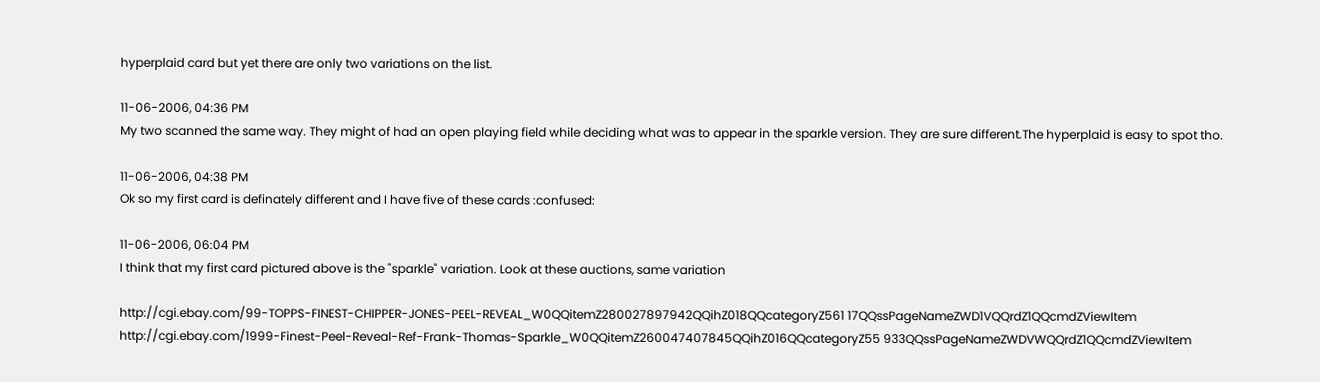hyperplaid card but yet there are only two variations on the list.

11-06-2006, 04:36 PM
My two scanned the same way. They might of had an open playing field while deciding what was to appear in the sparkle version. They are sure different.The hyperplaid is easy to spot tho.

11-06-2006, 04:38 PM
Ok so my first card is definately different and I have five of these cards :confused:

11-06-2006, 06:04 PM
I think that my first card pictured above is the "sparkle" variation. Look at these auctions, same variation

http://cgi.ebay.com/99-TOPPS-FINEST-CHIPPER-JONES-PEEL-REVEAL_W0QQitemZ280027897942QQihZ018QQcategoryZ561 17QQssPageNameZWD1VQQrdZ1QQcmdZViewItem
http://cgi.ebay.com/1999-Finest-Peel-Reveal-Ref-Frank-Thomas-Sparkle_W0QQitemZ260047407845QQihZ016QQcategoryZ55 933QQssPageNameZWDVWQQrdZ1QQcmdZViewItem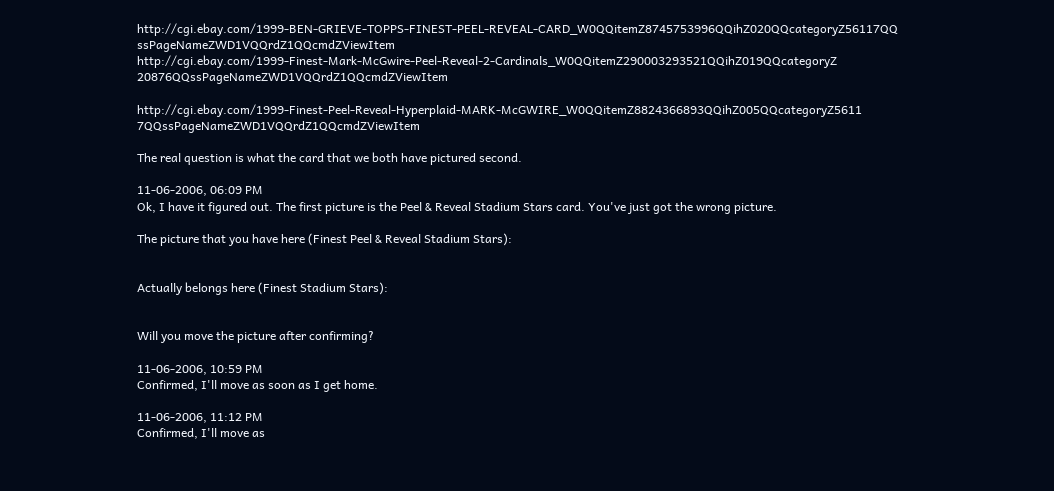http://cgi.ebay.com/1999-BEN-GRIEVE-TOPPS-FINEST-PEEL-REVEAL-CARD_W0QQitemZ8745753996QQihZ020QQcategoryZ56117QQ ssPageNameZWD1VQQrdZ1QQcmdZViewItem
http://cgi.ebay.com/1999-Finest-Mark-McGwire-Peel-Reveal-2-Cardinals_W0QQitemZ290003293521QQihZ019QQcategoryZ 20876QQssPageNameZWD1VQQrdZ1QQcmdZViewItem

http://cgi.ebay.com/1999-Finest-Peel-Reveal-Hyperplaid-MARK-McGWIRE_W0QQitemZ8824366893QQihZ005QQcategoryZ5611 7QQssPageNameZWD1VQQrdZ1QQcmdZViewItem

The real question is what the card that we both have pictured second.

11-06-2006, 06:09 PM
Ok, I have it figured out. The first picture is the Peel & Reveal Stadium Stars card. You've just got the wrong picture.

The picture that you have here (Finest Peel & Reveal Stadium Stars):


Actually belongs here (Finest Stadium Stars):


Will you move the picture after confirming?

11-06-2006, 10:59 PM
Confirmed, I'll move as soon as I get home.

11-06-2006, 11:12 PM
Confirmed, I'll move as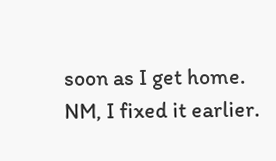soon as I get home.
NM, I fixed it earlier.